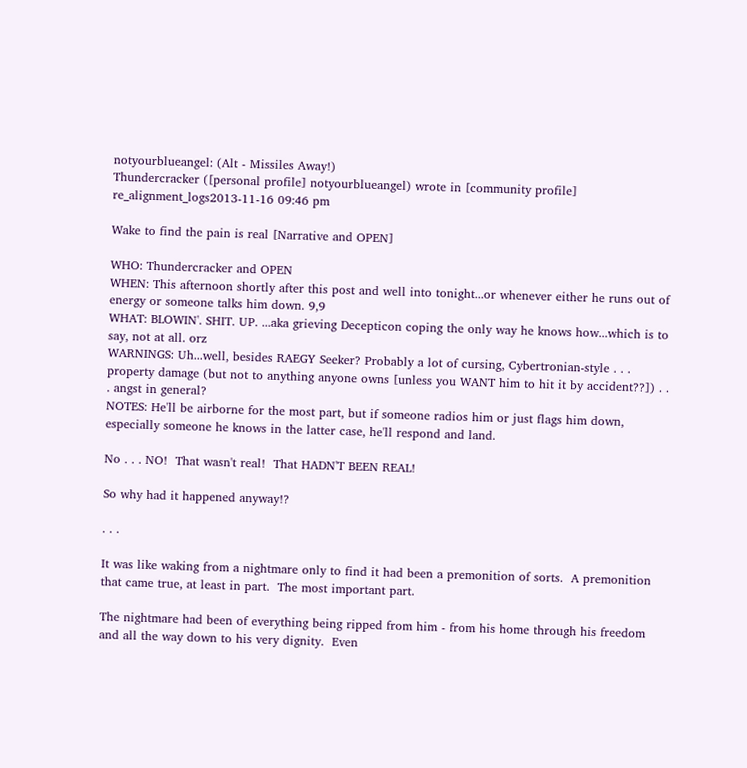notyourblueangel: (Alt - Missiles Away!)
Thundercracker ([personal profile] notyourblueangel) wrote in [community profile] re_alignment_logs2013-11-16 09:46 pm

Wake to find the pain is real [Narrative and OPEN]

WHO: Thundercracker and OPEN
WHEN: This afternoon shortly after this post and well into tonight...or whenever either he runs out of energy or someone talks him down. 9,9
WHAT: BLOWIN'. SHIT. UP. ...aka grieving Decepticon coping the only way he knows how...which is to say, not at all. orz
WARNINGS: Uh...well, besides RAEGY Seeker? Probably a lot of cursing, Cybertronian-style . . . property damage (but not to anything anyone owns [unless you WANT him to hit it by accident??]) . . . angst in general?
NOTES: He'll be airborne for the most part, but if someone radios him or just flags him down, especially someone he knows in the latter case, he'll respond and land.

No . . . NO!  That wasn't real!  That HADN'T BEEN REAL!

So why had it happened anyway!?

. . .

It was like waking from a nightmare only to find it had been a premonition of sorts.  A premonition that came true, at least in part.  The most important part.

The nightmare had been of everything being ripped from him - from his home through his freedom and all the way down to his very dignity.  Even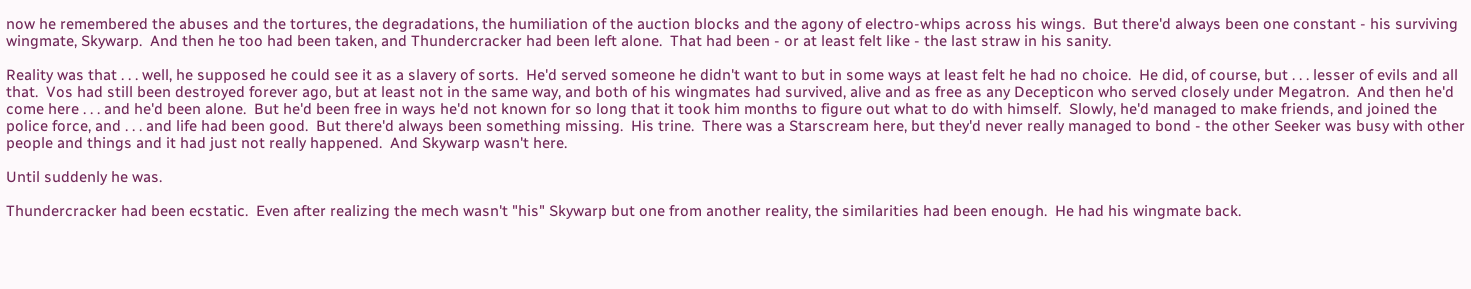now he remembered the abuses and the tortures, the degradations, the humiliation of the auction blocks and the agony of electro-whips across his wings.  But there'd always been one constant - his surviving wingmate, Skywarp.  And then he too had been taken, and Thundercracker had been left alone.  That had been - or at least felt like - the last straw in his sanity.

Reality was that . . . well, he supposed he could see it as a slavery of sorts.  He'd served someone he didn't want to but in some ways at least felt he had no choice.  He did, of course, but . . . lesser of evils and all that.  Vos had still been destroyed forever ago, but at least not in the same way, and both of his wingmates had survived, alive and as free as any Decepticon who served closely under Megatron.  And then he'd come here . . . and he'd been alone.  But he'd been free in ways he'd not known for so long that it took him months to figure out what to do with himself.  Slowly, he'd managed to make friends, and joined the police force, and . . . and life had been good.  But there'd always been something missing.  His trine.  There was a Starscream here, but they'd never really managed to bond - the other Seeker was busy with other people and things and it had just not really happened.  And Skywarp wasn't here.

Until suddenly he was.

Thundercracker had been ecstatic.  Even after realizing the mech wasn't "his" Skywarp but one from another reality, the similarities had been enough.  He had his wingmate back.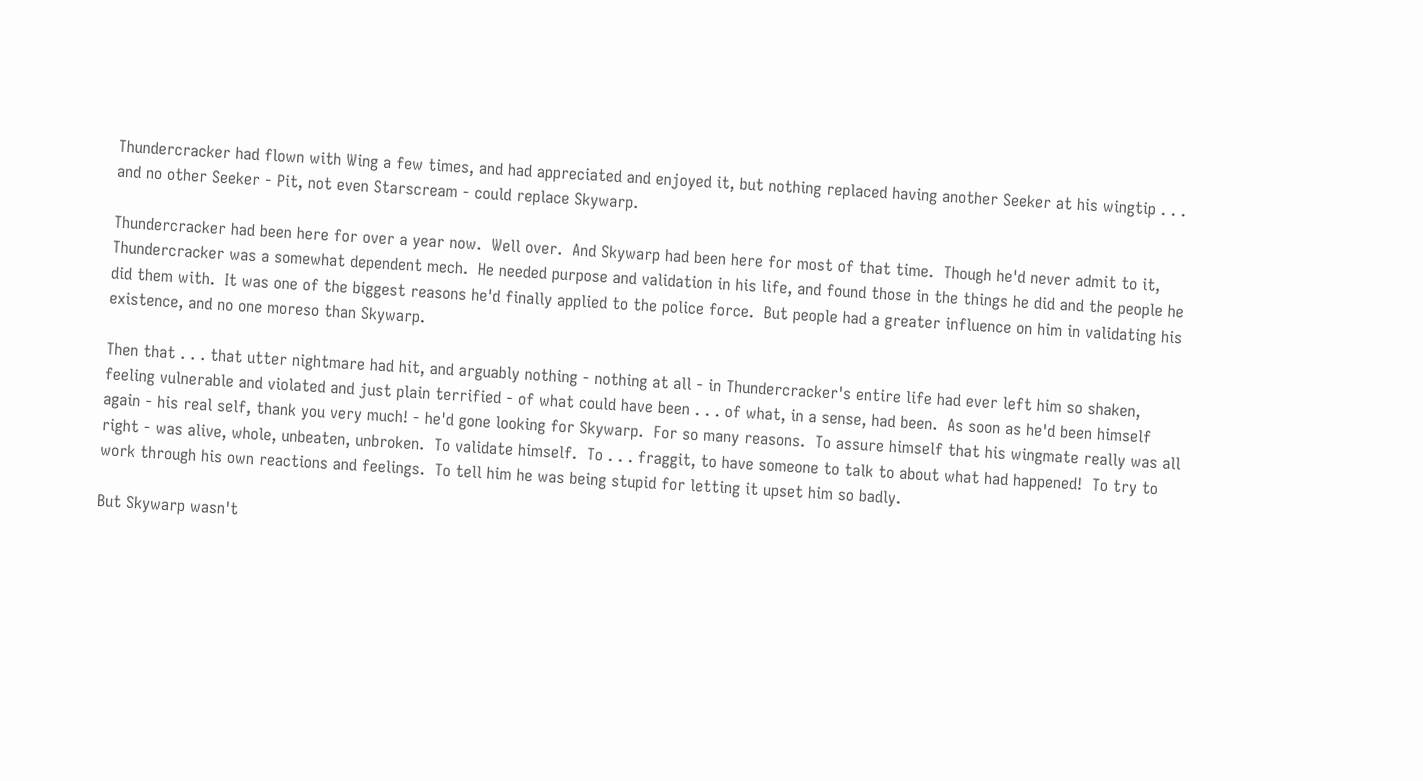Thundercracker had flown with Wing a few times, and had appreciated and enjoyed it, but nothing replaced having another Seeker at his wingtip . . . and no other Seeker - Pit, not even Starscream - could replace Skywarp.

Thundercracker had been here for over a year now.  Well over.  And Skywarp had been here for most of that time.  Though he'd never admit to it, Thundercracker was a somewhat dependent mech.  He needed purpose and validation in his life, and found those in the things he did and the people he did them with.  It was one of the biggest reasons he'd finally applied to the police force.  But people had a greater influence on him in validating his existence, and no one moreso than Skywarp.

Then that . . . that utter nightmare had hit, and arguably nothing - nothing at all - in Thundercracker's entire life had ever left him so shaken, feeling vulnerable and violated and just plain terrified - of what could have been . . . of what, in a sense, had been.  As soon as he'd been himself again - his real self, thank you very much! - he'd gone looking for Skywarp.  For so many reasons.  To assure himself that his wingmate really was all right - was alive, whole, unbeaten, unbroken.  To validate himself.  To . . . fraggit, to have someone to talk to about what had happened!  To try to work through his own reactions and feelings.  To tell him he was being stupid for letting it upset him so badly.

But Skywarp wasn't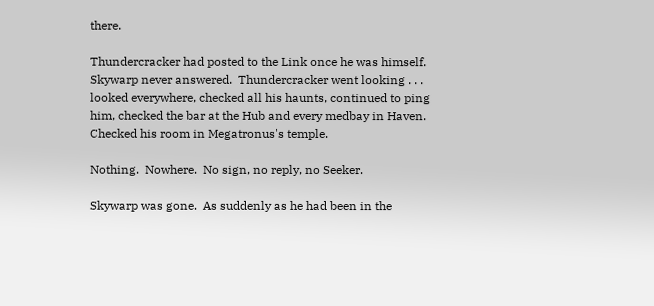there.

Thundercracker had posted to the Link once he was himself.  Skywarp never answered.  Thundercracker went looking . . . looked everywhere, checked all his haunts, continued to ping him, checked the bar at the Hub and every medbay in Haven.  Checked his room in Megatronus's temple.

Nothing.  Nowhere.  No sign, no reply, no Seeker.

Skywarp was gone.  As suddenly as he had been in the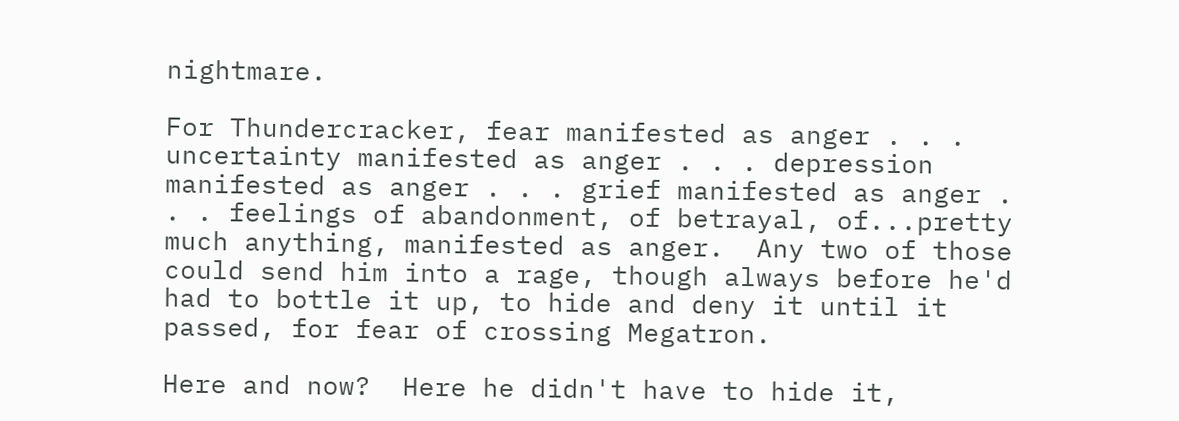nightmare.

For Thundercracker, fear manifested as anger . . . uncertainty manifested as anger . . . depression manifested as anger . . . grief manifested as anger . . . feelings of abandonment, of betrayal, of...pretty much anything, manifested as anger.  Any two of those could send him into a rage, though always before he'd had to bottle it up, to hide and deny it until it passed, for fear of crossing Megatron.

Here and now?  Here he didn't have to hide it,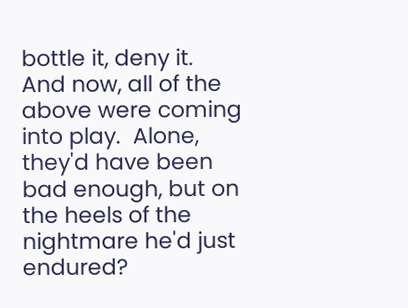bottle it, deny it.  And now, all of the above were coming into play.  Alone, they'd have been bad enough, but on the heels of the nightmare he'd just endured?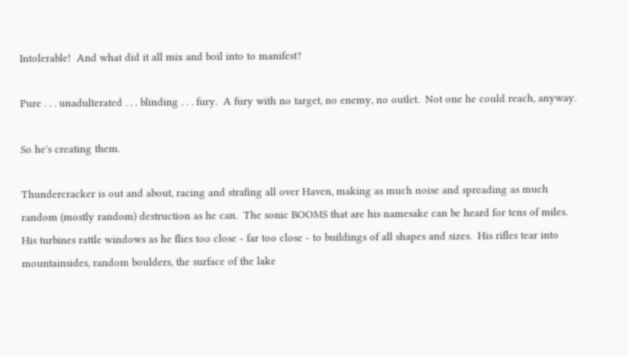Intolerable!  And what did it all mix and boil into to manifest?

Pure . . . unadulterated . . . blinding . . . fury.  A fury with no target, no enemy, no outlet.  Not one he could reach, anyway.

So he's creating them.

Thundercracker is out and about, racing and strafing all over Haven, making as much noise and spreading as much random (mostly random) destruction as he can.  The sonic BOOMS that are his namesake can be heard for tens of miles.  His turbines rattle windows as he flies too close - far too close - to buildings of all shapes and sizes.  His rifles tear into mountainsides, random boulders, the surface of the lake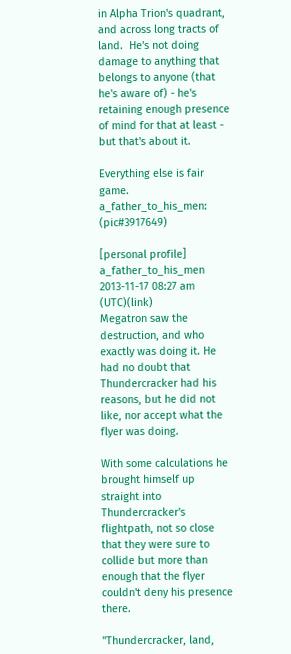in Alpha Trion's quadrant, and across long tracts of land.  He's not doing damage to anything that belongs to anyone (that he's aware of) - he's retaining enough presence of mind for that at least - but that's about it.

Everything else is fair game.
a_father_to_his_men: (pic#3917649)

[personal profile] a_father_to_his_men 2013-11-17 08:27 am (UTC)(link)
Megatron saw the destruction, and who exactly was doing it. He had no doubt that Thundercracker had his reasons, but he did not like, nor accept what the flyer was doing.

With some calculations he brought himself up straight into Thundercracker's flightpath, not so close that they were sure to collide but more than enough that the flyer couldn't deny his presence there.

"Thundercracker, land,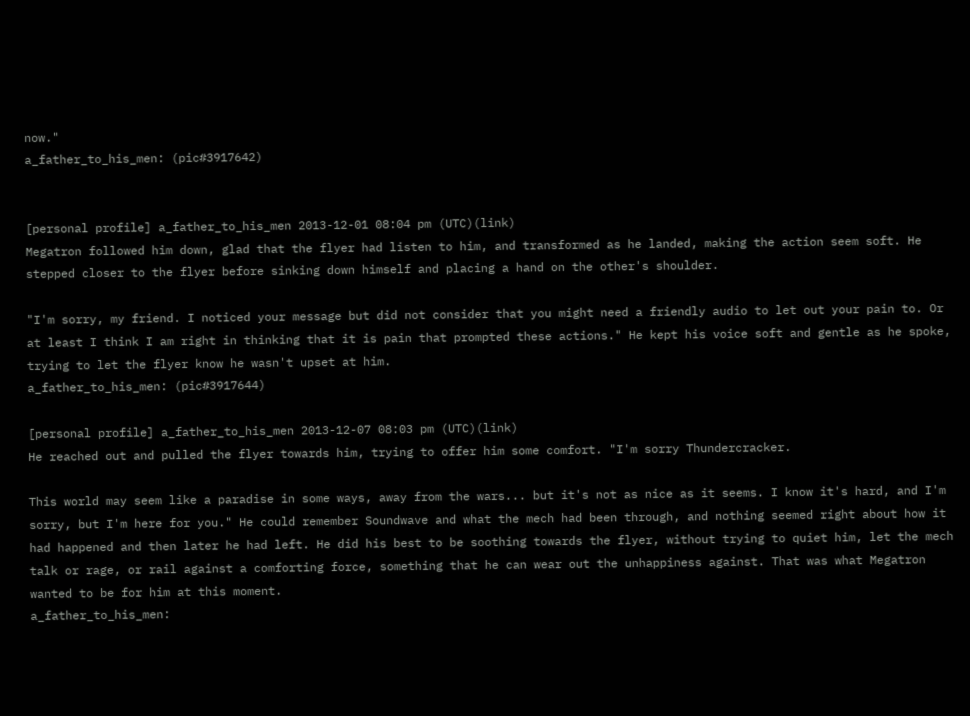now."
a_father_to_his_men: (pic#3917642)


[personal profile] a_father_to_his_men 2013-12-01 08:04 pm (UTC)(link)
Megatron followed him down, glad that the flyer had listen to him, and transformed as he landed, making the action seem soft. He stepped closer to the flyer before sinking down himself and placing a hand on the other's shoulder.

"I'm sorry, my friend. I noticed your message but did not consider that you might need a friendly audio to let out your pain to. Or at least I think I am right in thinking that it is pain that prompted these actions." He kept his voice soft and gentle as he spoke, trying to let the flyer know he wasn't upset at him.
a_father_to_his_men: (pic#3917644)

[personal profile] a_father_to_his_men 2013-12-07 08:03 pm (UTC)(link)
He reached out and pulled the flyer towards him, trying to offer him some comfort. "I'm sorry Thundercracker.

This world may seem like a paradise in some ways, away from the wars... but it's not as nice as it seems. I know it's hard, and I'm sorry, but I'm here for you." He could remember Soundwave and what the mech had been through, and nothing seemed right about how it had happened and then later he had left. He did his best to be soothing towards the flyer, without trying to quiet him, let the mech talk or rage, or rail against a comforting force, something that he can wear out the unhappiness against. That was what Megatron wanted to be for him at this moment.
a_father_to_his_men: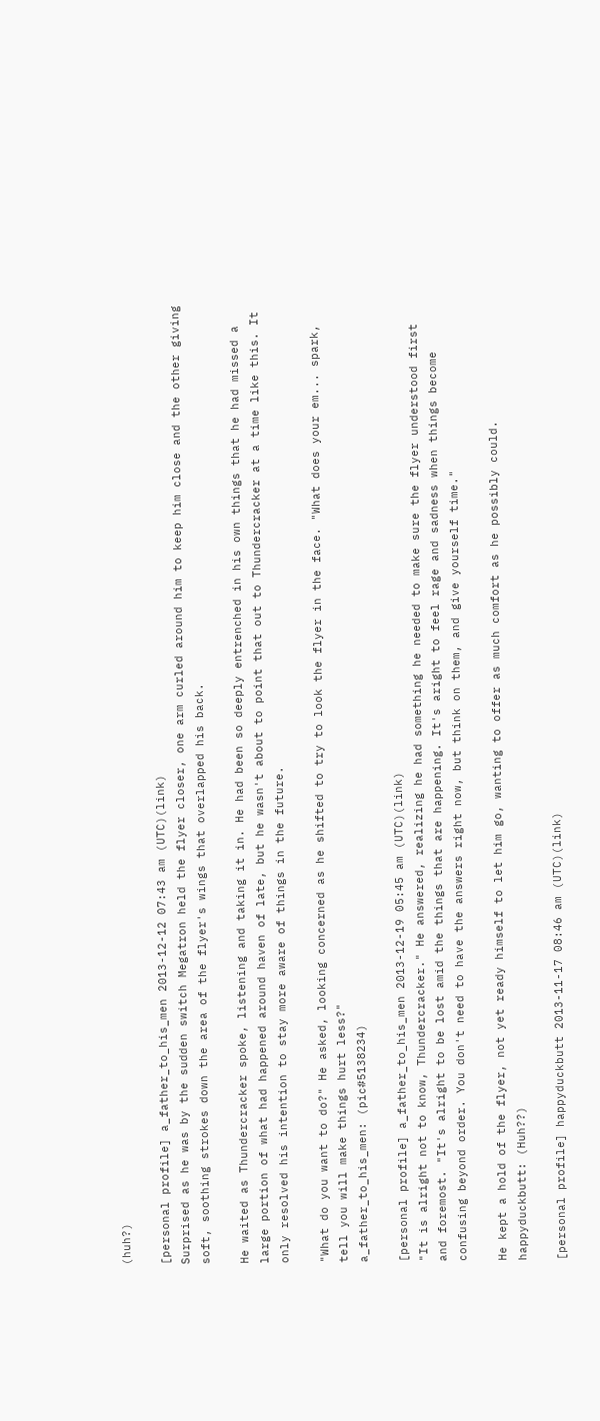(huh?)

[personal profile] a_father_to_his_men 2013-12-12 07:43 am (UTC)(link)
Surprised as he was by the sudden switch Megatron held the flyer closer, one arm curled around him to keep him close and the other giving soft, soothing strokes down the area of the flyer's wings that overlapped his back.

He waited as Thundercracker spoke, listening and taking it in. He had been so deeply entrenched in his own things that he had missed a large portion of what had happened around haven of late, but he wasn't about to point that out to Thundercracker at a time like this. It only resolved his intention to stay more aware of things in the future.

"What do you want to do?" He asked, looking concerned as he shifted to try to look the flyer in the face. "What does your em... spark, tell you will make things hurt less?"
a_father_to_his_men: (pic#5138234)

[personal profile] a_father_to_his_men 2013-12-19 05:45 am (UTC)(link)
"It is alright not to know, Thundercracker." He answered, realizing he had something he needed to make sure the flyer understood first and foremost. "It's alright to be lost amid the things that are happening. It's aright to feel rage and sadness when things become confusing beyond order. You don't need to have the answers right now, but think on them, and give yourself time."

He kept a hold of the flyer, not yet ready himself to let him go, wanting to offer as much comfort as he possibly could.
happyduckbutt: (Huh??)

[personal profile] happyduckbutt 2013-11-17 08:46 am (UTC)(link)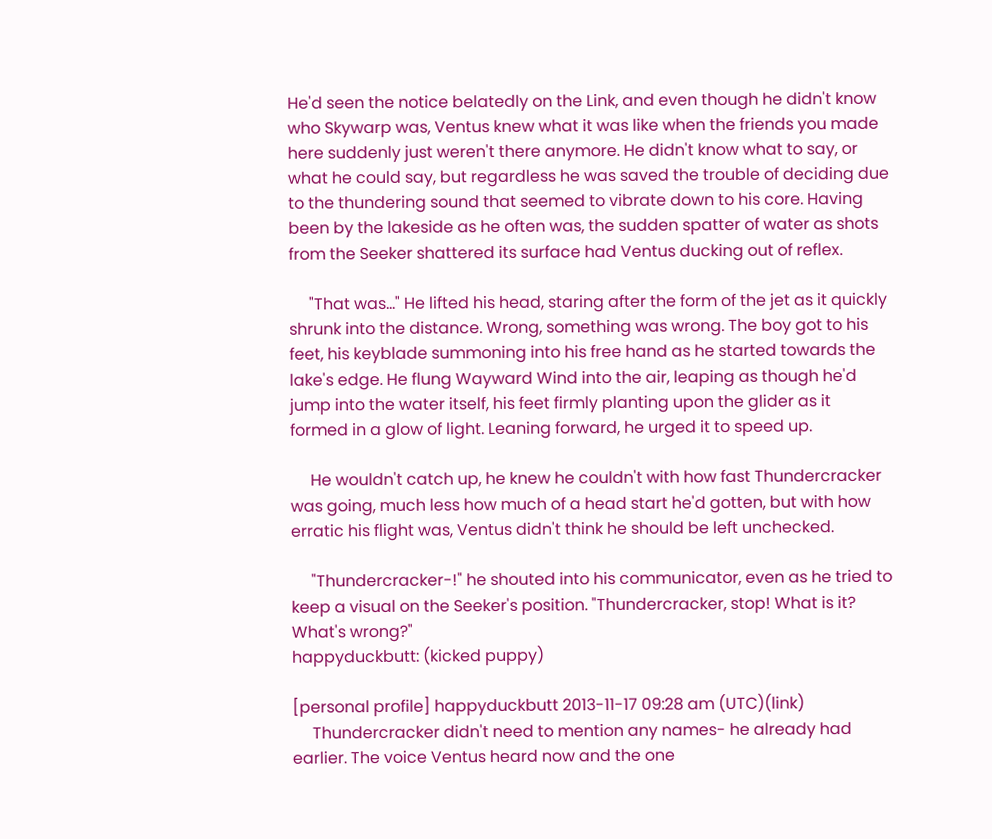He'd seen the notice belatedly on the Link, and even though he didn't know who Skywarp was, Ventus knew what it was like when the friends you made here suddenly just weren't there anymore. He didn't know what to say, or what he could say, but regardless he was saved the trouble of deciding due to the thundering sound that seemed to vibrate down to his core. Having been by the lakeside as he often was, the sudden spatter of water as shots from the Seeker shattered its surface had Ventus ducking out of reflex.

     "That was..." He lifted his head, staring after the form of the jet as it quickly shrunk into the distance. Wrong, something was wrong. The boy got to his feet, his keyblade summoning into his free hand as he started towards the lake's edge. He flung Wayward Wind into the air, leaping as though he'd jump into the water itself, his feet firmly planting upon the glider as it formed in a glow of light. Leaning forward, he urged it to speed up.

     He wouldn't catch up, he knew he couldn't with how fast Thundercracker was going, much less how much of a head start he'd gotten, but with how erratic his flight was, Ventus didn't think he should be left unchecked.

     "Thundercracker-!" he shouted into his communicator, even as he tried to keep a visual on the Seeker's position. "Thundercracker, stop! What is it? What's wrong?"
happyduckbutt: (kicked puppy)

[personal profile] happyduckbutt 2013-11-17 09:28 am (UTC)(link)
     Thundercracker didn't need to mention any names- he already had earlier. The voice Ventus heard now and the one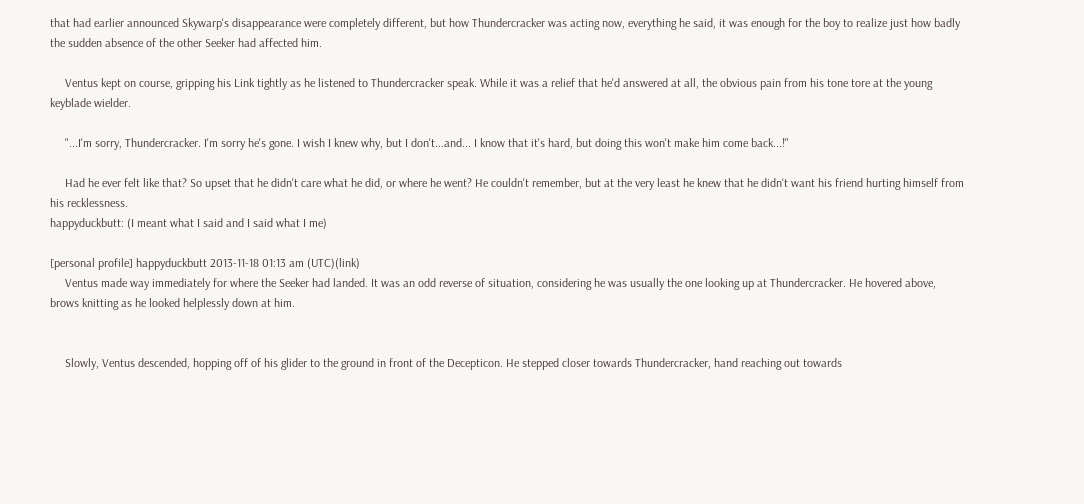that had earlier announced Skywarp's disappearance were completely different, but how Thundercracker was acting now, everything he said, it was enough for the boy to realize just how badly the sudden absence of the other Seeker had affected him.

     Ventus kept on course, gripping his Link tightly as he listened to Thundercracker speak. While it was a relief that he'd answered at all, the obvious pain from his tone tore at the young keyblade wielder.

     "...I'm sorry, Thundercracker. I'm sorry he's gone. I wish I knew why, but I don't...and... I know that it's hard, but doing this won't make him come back...!"

     Had he ever felt like that? So upset that he didn't care what he did, or where he went? He couldn't remember, but at the very least he knew that he didn't want his friend hurting himself from his recklessness.
happyduckbutt: (I meant what I said and I said what I me)

[personal profile] happyduckbutt 2013-11-18 01:13 am (UTC)(link)
     Ventus made way immediately for where the Seeker had landed. It was an odd reverse of situation, considering he was usually the one looking up at Thundercracker. He hovered above, brows knitting as he looked helplessly down at him.


     Slowly, Ventus descended, hopping off of his glider to the ground in front of the Decepticon. He stepped closer towards Thundercracker, hand reaching out towards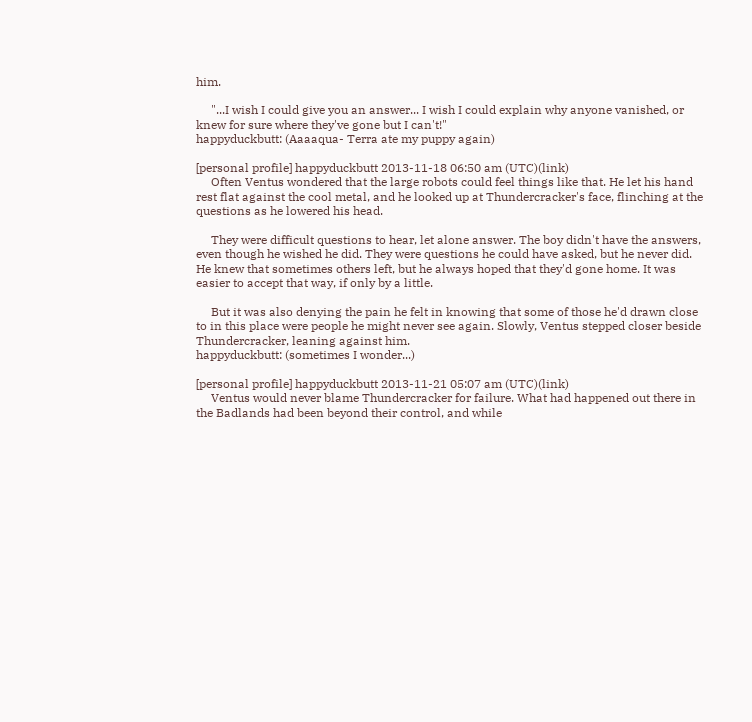him.

     "...I wish I could give you an answer... I wish I could explain why anyone vanished, or knew for sure where they've gone but I can't!"
happyduckbutt: (Aaaaqua- Terra ate my puppy again)

[personal profile] happyduckbutt 2013-11-18 06:50 am (UTC)(link)
     Often Ventus wondered that the large robots could feel things like that. He let his hand rest flat against the cool metal, and he looked up at Thundercracker's face, flinching at the questions as he lowered his head.

     They were difficult questions to hear, let alone answer. The boy didn't have the answers, even though he wished he did. They were questions he could have asked, but he never did. He knew that sometimes others left, but he always hoped that they'd gone home. It was easier to accept that way, if only by a little.

     But it was also denying the pain he felt in knowing that some of those he'd drawn close to in this place were people he might never see again. Slowly, Ventus stepped closer beside Thundercracker, leaning against him.
happyduckbutt: (sometimes I wonder...)

[personal profile] happyduckbutt 2013-11-21 05:07 am (UTC)(link)
     Ventus would never blame Thundercracker for failure. What had happened out there in the Badlands had been beyond their control, and while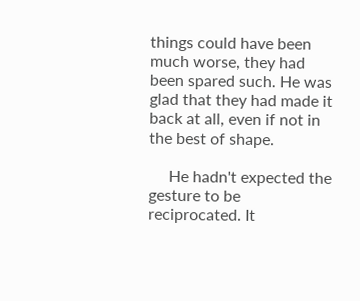things could have been much worse, they had been spared such. He was glad that they had made it back at all, even if not in the best of shape.

     He hadn't expected the gesture to be reciprocated. It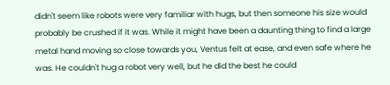didn't seem like robots were very familiar with hugs, but then someone his size would probably be crushed if it was. While it might have been a daunting thing to find a large metal hand moving so close towards you, Ventus felt at ease, and even safe where he was. He couldn't hug a robot very well, but he did the best he could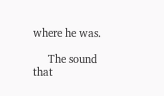where he was.

     The sound that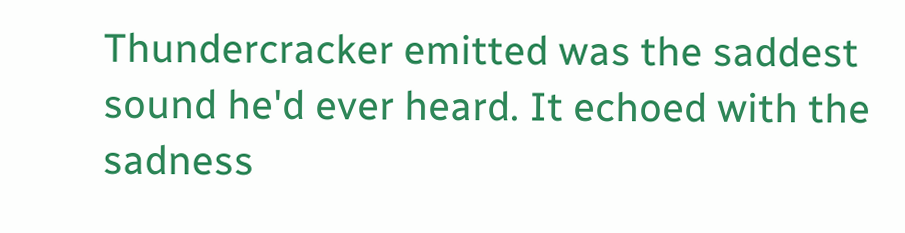Thundercracker emitted was the saddest sound he'd ever heard. It echoed with the sadness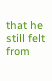that he still felt from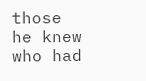those he knew who had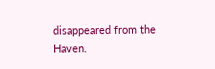disappeared from the Haven.